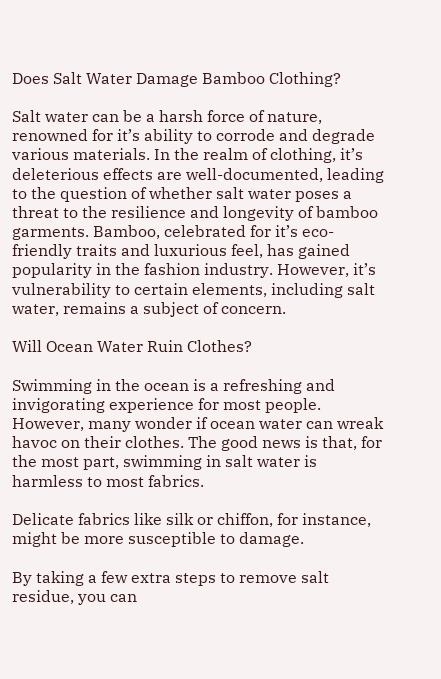Does Salt Water Damage Bamboo Clothing?

Salt water can be a harsh force of nature, renowned for it’s ability to corrode and degrade various materials. In the realm of clothing, it’s deleterious effects are well-documented, leading to the question of whether salt water poses a threat to the resilience and longevity of bamboo garments. Bamboo, celebrated for it’s eco-friendly traits and luxurious feel, has gained popularity in the fashion industry. However, it’s vulnerability to certain elements, including salt water, remains a subject of concern.

Will Ocean Water Ruin Clothes?

Swimming in the ocean is a refreshing and invigorating experience for most people. However, many wonder if ocean water can wreak havoc on their clothes. The good news is that, for the most part, swimming in salt water is harmless to most fabrics.

Delicate fabrics like silk or chiffon, for instance, might be more susceptible to damage.

By taking a few extra steps to remove salt residue, you can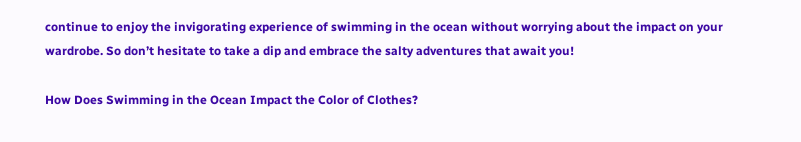continue to enjoy the invigorating experience of swimming in the ocean without worrying about the impact on your wardrobe. So don’t hesitate to take a dip and embrace the salty adventures that await you!

How Does Swimming in the Ocean Impact the Color of Clothes?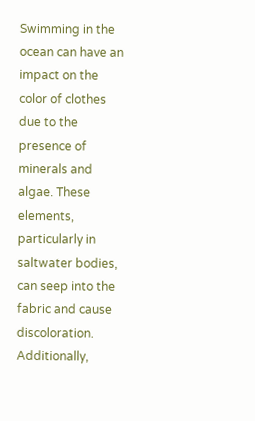Swimming in the ocean can have an impact on the color of clothes due to the presence of minerals and algae. These elements, particularly in saltwater bodies, can seep into the fabric and cause discoloration. Additionally,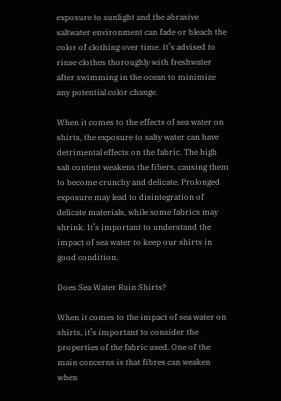exposure to sunlight and the abrasive saltwater environment can fade or bleach the color of clothing over time. It’s advised to rinse clothes thoroughly with freshwater after swimming in the ocean to minimize any potential color change.

When it comes to the effects of sea water on shirts, the exposure to salty water can have detrimental effects on the fabric. The high salt content weakens the fibers, causing them to become crunchy and delicate. Prolonged exposure may lead to disintegration of delicate materials, while some fabrics may shrink. It’s important to understand the impact of sea water to keep our shirts in good condition.

Does Sea Water Ruin Shirts?

When it comes to the impact of sea water on shirts, it’s important to consider the properties of the fabric used. One of the main concerns is that fibres can weaken when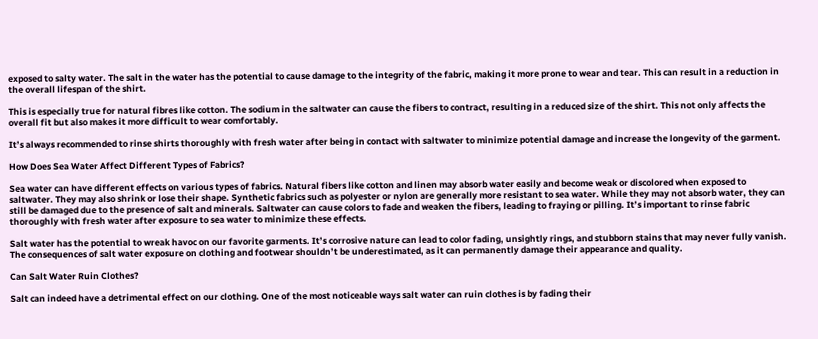exposed to salty water. The salt in the water has the potential to cause damage to the integrity of the fabric, making it more prone to wear and tear. This can result in a reduction in the overall lifespan of the shirt.

This is especially true for natural fibres like cotton. The sodium in the saltwater can cause the fibers to contract, resulting in a reduced size of the shirt. This not only affects the overall fit but also makes it more difficult to wear comfortably.

It’s always recommended to rinse shirts thoroughly with fresh water after being in contact with saltwater to minimize potential damage and increase the longevity of the garment.

How Does Sea Water Affect Different Types of Fabrics?

Sea water can have different effects on various types of fabrics. Natural fibers like cotton and linen may absorb water easily and become weak or discolored when exposed to saltwater. They may also shrink or lose their shape. Synthetic fabrics such as polyester or nylon are generally more resistant to sea water. While they may not absorb water, they can still be damaged due to the presence of salt and minerals. Saltwater can cause colors to fade and weaken the fibers, leading to fraying or pilling. It’s important to rinse fabric thoroughly with fresh water after exposure to sea water to minimize these effects.

Salt water has the potential to wreak havoc on our favorite garments. It’s corrosive nature can lead to color fading, unsightly rings, and stubborn stains that may never fully vanish. The consequences of salt water exposure on clothing and footwear shouldn’t be underestimated, as it can permanently damage their appearance and quality.

Can Salt Water Ruin Clothes?

Salt can indeed have a detrimental effect on our clothing. One of the most noticeable ways salt water can ruin clothes is by fading their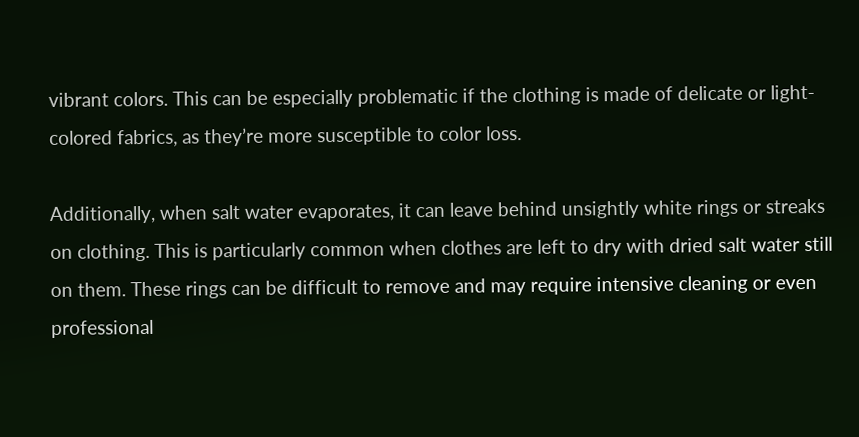vibrant colors. This can be especially problematic if the clothing is made of delicate or light-colored fabrics, as they’re more susceptible to color loss.

Additionally, when salt water evaporates, it can leave behind unsightly white rings or streaks on clothing. This is particularly common when clothes are left to dry with dried salt water still on them. These rings can be difficult to remove and may require intensive cleaning or even professional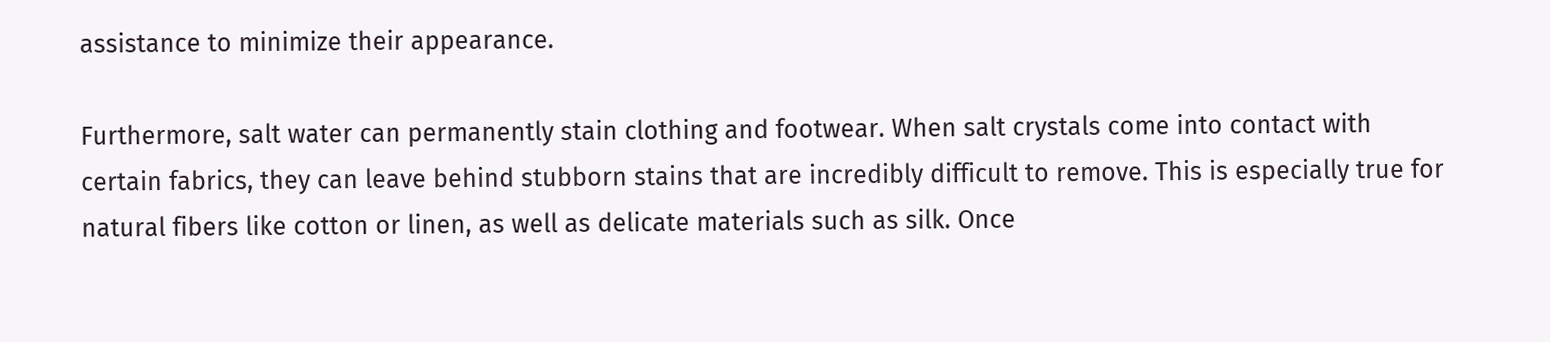assistance to minimize their appearance.

Furthermore, salt water can permanently stain clothing and footwear. When salt crystals come into contact with certain fabrics, they can leave behind stubborn stains that are incredibly difficult to remove. This is especially true for natural fibers like cotton or linen, as well as delicate materials such as silk. Once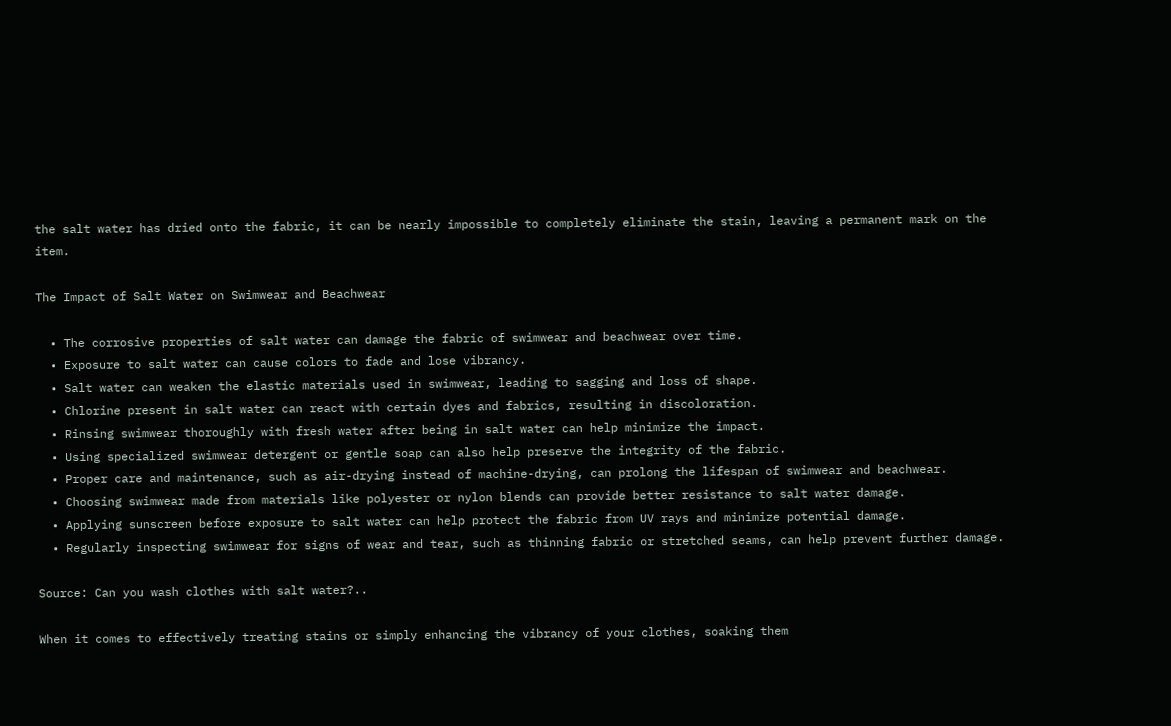the salt water has dried onto the fabric, it can be nearly impossible to completely eliminate the stain, leaving a permanent mark on the item.

The Impact of Salt Water on Swimwear and Beachwear

  • The corrosive properties of salt water can damage the fabric of swimwear and beachwear over time.
  • Exposure to salt water can cause colors to fade and lose vibrancy.
  • Salt water can weaken the elastic materials used in swimwear, leading to sagging and loss of shape.
  • Chlorine present in salt water can react with certain dyes and fabrics, resulting in discoloration.
  • Rinsing swimwear thoroughly with fresh water after being in salt water can help minimize the impact.
  • Using specialized swimwear detergent or gentle soap can also help preserve the integrity of the fabric.
  • Proper care and maintenance, such as air-drying instead of machine-drying, can prolong the lifespan of swimwear and beachwear.
  • Choosing swimwear made from materials like polyester or nylon blends can provide better resistance to salt water damage.
  • Applying sunscreen before exposure to salt water can help protect the fabric from UV rays and minimize potential damage.
  • Regularly inspecting swimwear for signs of wear and tear, such as thinning fabric or stretched seams, can help prevent further damage.

Source: Can you wash clothes with salt water?..

When it comes to effectively treating stains or simply enhancing the vibrancy of your clothes, soaking them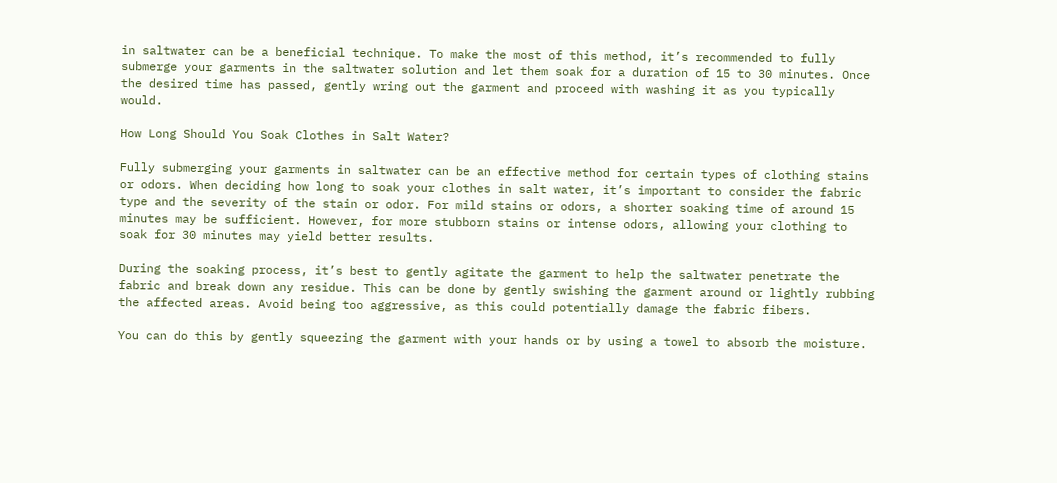in saltwater can be a beneficial technique. To make the most of this method, it’s recommended to fully submerge your garments in the saltwater solution and let them soak for a duration of 15 to 30 minutes. Once the desired time has passed, gently wring out the garment and proceed with washing it as you typically would.

How Long Should You Soak Clothes in Salt Water?

Fully submerging your garments in saltwater can be an effective method for certain types of clothing stains or odors. When deciding how long to soak your clothes in salt water, it’s important to consider the fabric type and the severity of the stain or odor. For mild stains or odors, a shorter soaking time of around 15 minutes may be sufficient. However, for more stubborn stains or intense odors, allowing your clothing to soak for 30 minutes may yield better results.

During the soaking process, it’s best to gently agitate the garment to help the saltwater penetrate the fabric and break down any residue. This can be done by gently swishing the garment around or lightly rubbing the affected areas. Avoid being too aggressive, as this could potentially damage the fabric fibers.

You can do this by gently squeezing the garment with your hands or by using a towel to absorb the moisture.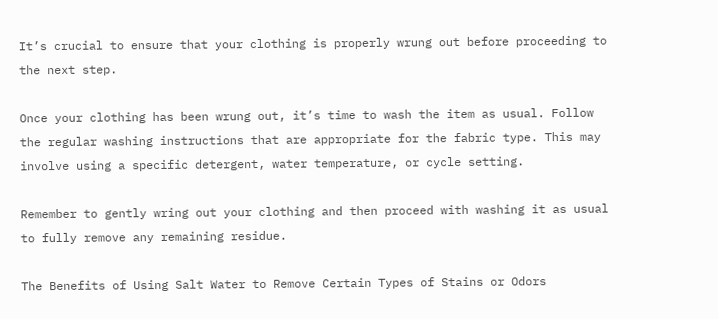It’s crucial to ensure that your clothing is properly wrung out before proceeding to the next step.

Once your clothing has been wrung out, it’s time to wash the item as usual. Follow the regular washing instructions that are appropriate for the fabric type. This may involve using a specific detergent, water temperature, or cycle setting.

Remember to gently wring out your clothing and then proceed with washing it as usual to fully remove any remaining residue.

The Benefits of Using Salt Water to Remove Certain Types of Stains or Odors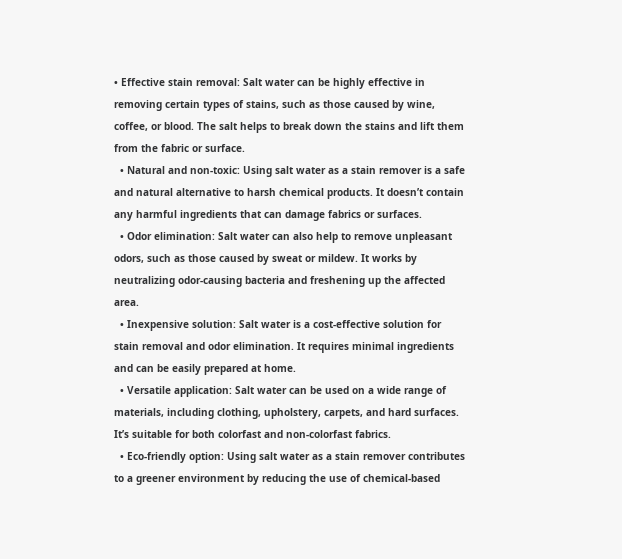• Effective stain removal: Salt water can be highly effective in removing certain types of stains, such as those caused by wine, coffee, or blood. The salt helps to break down the stains and lift them from the fabric or surface.
  • Natural and non-toxic: Using salt water as a stain remover is a safe and natural alternative to harsh chemical products. It doesn’t contain any harmful ingredients that can damage fabrics or surfaces.
  • Odor elimination: Salt water can also help to remove unpleasant odors, such as those caused by sweat or mildew. It works by neutralizing odor-causing bacteria and freshening up the affected area.
  • Inexpensive solution: Salt water is a cost-effective solution for stain removal and odor elimination. It requires minimal ingredients and can be easily prepared at home.
  • Versatile application: Salt water can be used on a wide range of materials, including clothing, upholstery, carpets, and hard surfaces. It’s suitable for both colorfast and non-colorfast fabrics.
  • Eco-friendly option: Using salt water as a stain remover contributes to a greener environment by reducing the use of chemical-based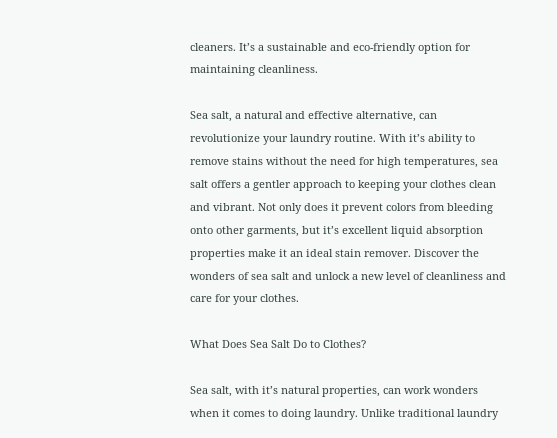cleaners. It’s a sustainable and eco-friendly option for maintaining cleanliness.

Sea salt, a natural and effective alternative, can revolutionize your laundry routine. With it’s ability to remove stains without the need for high temperatures, sea salt offers a gentler approach to keeping your clothes clean and vibrant. Not only does it prevent colors from bleeding onto other garments, but it’s excellent liquid absorption properties make it an ideal stain remover. Discover the wonders of sea salt and unlock a new level of cleanliness and care for your clothes.

What Does Sea Salt Do to Clothes?

Sea salt, with it’s natural properties, can work wonders when it comes to doing laundry. Unlike traditional laundry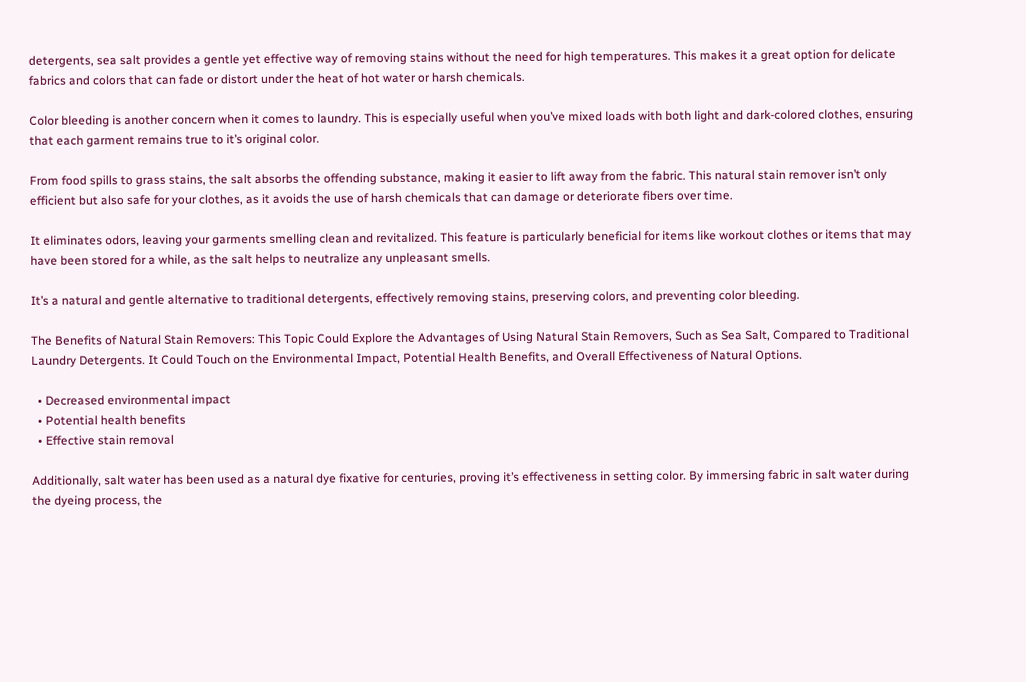detergents, sea salt provides a gentle yet effective way of removing stains without the need for high temperatures. This makes it a great option for delicate fabrics and colors that can fade or distort under the heat of hot water or harsh chemicals.

Color bleeding is another concern when it comes to laundry. This is especially useful when you’ve mixed loads with both light and dark-colored clothes, ensuring that each garment remains true to it’s original color.

From food spills to grass stains, the salt absorbs the offending substance, making it easier to lift away from the fabric. This natural stain remover isn’t only efficient but also safe for your clothes, as it avoids the use of harsh chemicals that can damage or deteriorate fibers over time.

It eliminates odors, leaving your garments smelling clean and revitalized. This feature is particularly beneficial for items like workout clothes or items that may have been stored for a while, as the salt helps to neutralize any unpleasant smells.

It’s a natural and gentle alternative to traditional detergents, effectively removing stains, preserving colors, and preventing color bleeding.

The Benefits of Natural Stain Removers: This Topic Could Explore the Advantages of Using Natural Stain Removers, Such as Sea Salt, Compared to Traditional Laundry Detergents. It Could Touch on the Environmental Impact, Potential Health Benefits, and Overall Effectiveness of Natural Options.

  • Decreased environmental impact
  • Potential health benefits
  • Effective stain removal

Additionally, salt water has been used as a natural dye fixative for centuries, proving it’s effectiveness in setting color. By immersing fabric in salt water during the dyeing process, the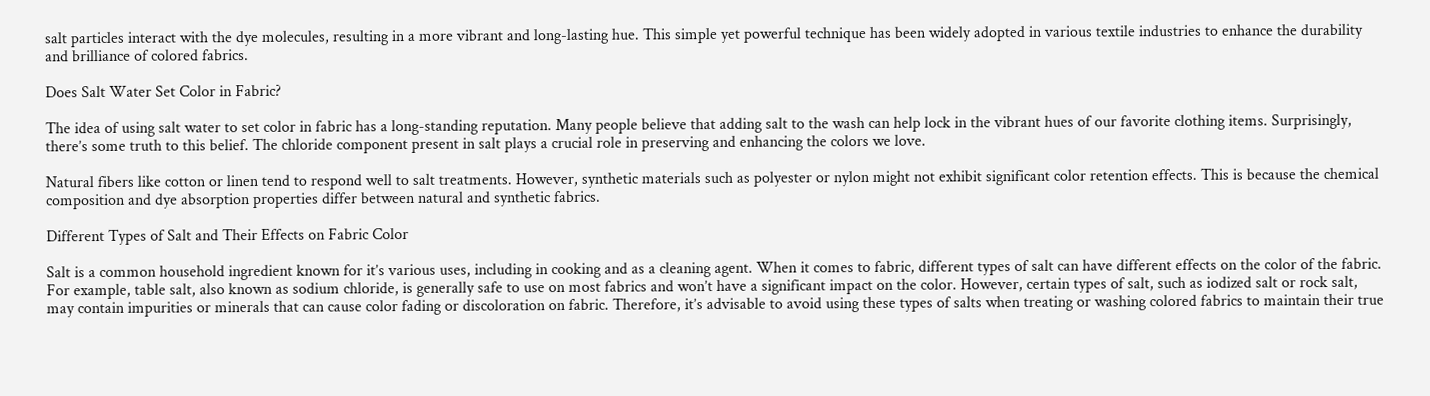salt particles interact with the dye molecules, resulting in a more vibrant and long-lasting hue. This simple yet powerful technique has been widely adopted in various textile industries to enhance the durability and brilliance of colored fabrics.

Does Salt Water Set Color in Fabric?

The idea of using salt water to set color in fabric has a long-standing reputation. Many people believe that adding salt to the wash can help lock in the vibrant hues of our favorite clothing items. Surprisingly, there’s some truth to this belief. The chloride component present in salt plays a crucial role in preserving and enhancing the colors we love.

Natural fibers like cotton or linen tend to respond well to salt treatments. However, synthetic materials such as polyester or nylon might not exhibit significant color retention effects. This is because the chemical composition and dye absorption properties differ between natural and synthetic fabrics.

Different Types of Salt and Their Effects on Fabric Color

Salt is a common household ingredient known for it’s various uses, including in cooking and as a cleaning agent. When it comes to fabric, different types of salt can have different effects on the color of the fabric. For example, table salt, also known as sodium chloride, is generally safe to use on most fabrics and won’t have a significant impact on the color. However, certain types of salt, such as iodized salt or rock salt, may contain impurities or minerals that can cause color fading or discoloration on fabric. Therefore, it’s advisable to avoid using these types of salts when treating or washing colored fabrics to maintain their true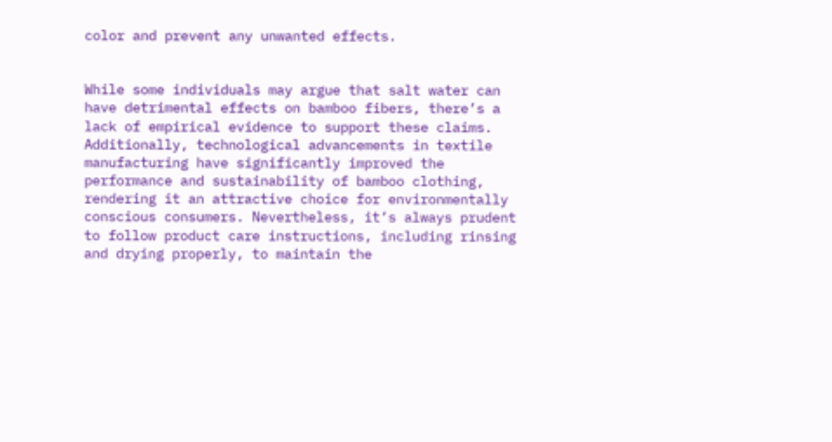color and prevent any unwanted effects.


While some individuals may argue that salt water can have detrimental effects on bamboo fibers, there’s a lack of empirical evidence to support these claims. Additionally, technological advancements in textile manufacturing have significantly improved the performance and sustainability of bamboo clothing, rendering it an attractive choice for environmentally conscious consumers. Nevertheless, it’s always prudent to follow product care instructions, including rinsing and drying properly, to maintain the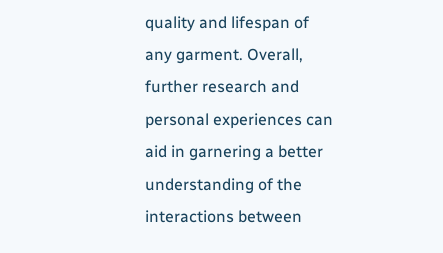quality and lifespan of any garment. Overall, further research and personal experiences can aid in garnering a better understanding of the interactions between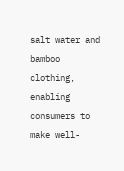salt water and bamboo clothing, enabling consumers to make well-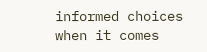informed choices when it comes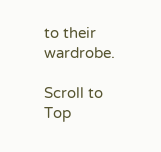to their wardrobe.

Scroll to Top